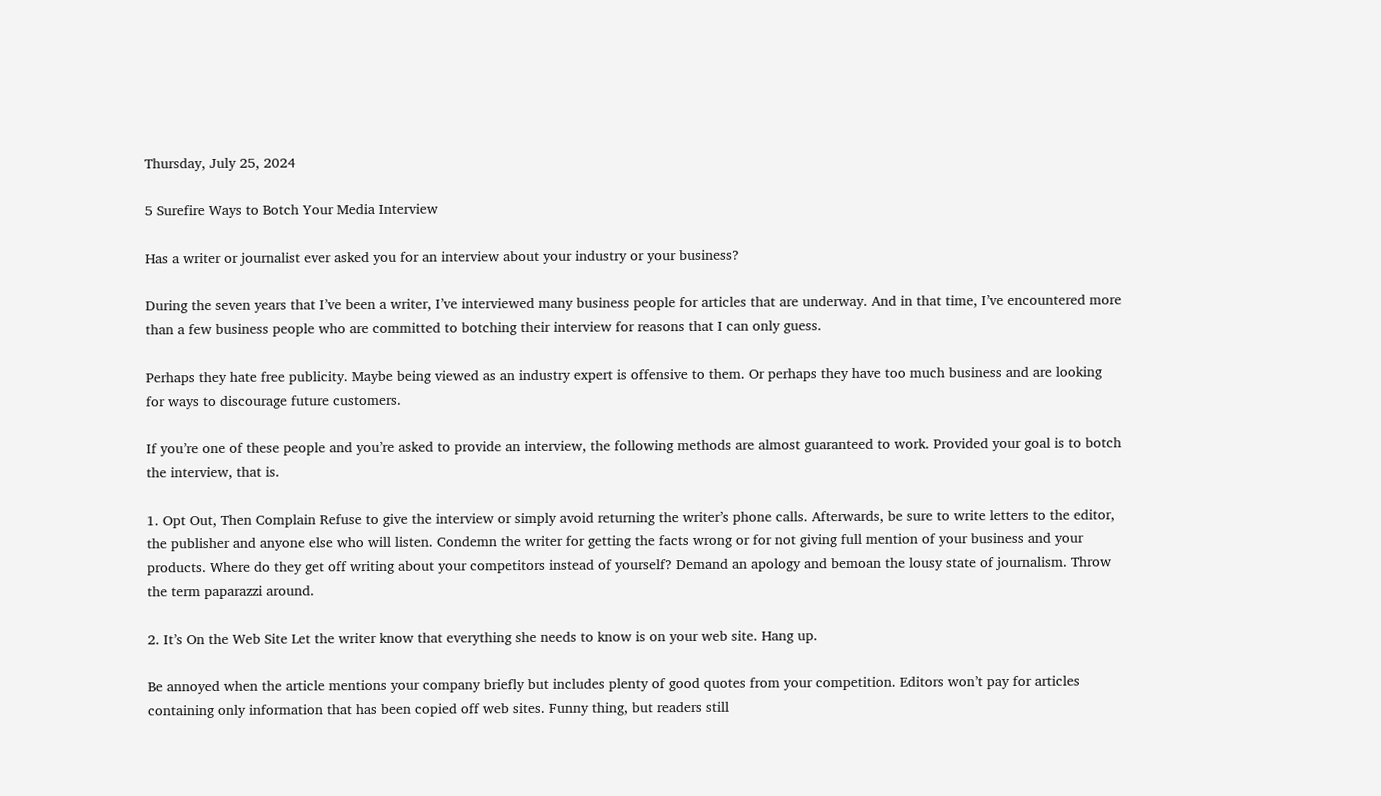Thursday, July 25, 2024

5 Surefire Ways to Botch Your Media Interview

Has a writer or journalist ever asked you for an interview about your industry or your business?

During the seven years that I’ve been a writer, I’ve interviewed many business people for articles that are underway. And in that time, I’ve encountered more than a few business people who are committed to botching their interview for reasons that I can only guess.

Perhaps they hate free publicity. Maybe being viewed as an industry expert is offensive to them. Or perhaps they have too much business and are looking for ways to discourage future customers.

If you’re one of these people and you’re asked to provide an interview, the following methods are almost guaranteed to work. Provided your goal is to botch the interview, that is.

1. Opt Out, Then Complain Refuse to give the interview or simply avoid returning the writer’s phone calls. Afterwards, be sure to write letters to the editor, the publisher and anyone else who will listen. Condemn the writer for getting the facts wrong or for not giving full mention of your business and your products. Where do they get off writing about your competitors instead of yourself? Demand an apology and bemoan the lousy state of journalism. Throw the term paparazzi around.

2. It’s On the Web Site Let the writer know that everything she needs to know is on your web site. Hang up.

Be annoyed when the article mentions your company briefly but includes plenty of good quotes from your competition. Editors won’t pay for articles containing only information that has been copied off web sites. Funny thing, but readers still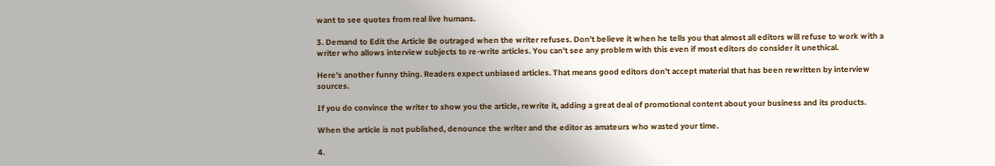want to see quotes from real live humans.

3. Demand to Edit the Article Be outraged when the writer refuses. Don’t believe it when he tells you that almost all editors will refuse to work with a writer who allows interview subjects to re-write articles. You can’t see any problem with this even if most editors do consider it unethical.

Here’s another funny thing. Readers expect unbiased articles. That means good editors don’t accept material that has been rewritten by interview sources.

If you do convince the writer to show you the article, rewrite it, adding a great deal of promotional content about your business and its products.

When the article is not published, denounce the writer and the editor as amateurs who wasted your time.

4.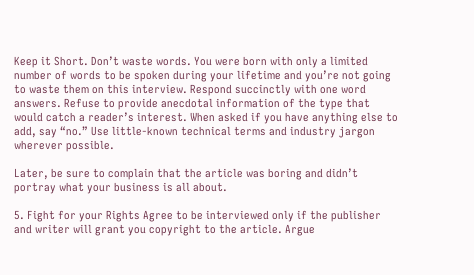Keep it Short. Don’t waste words. You were born with only a limited number of words to be spoken during your lifetime and you’re not going to waste them on this interview. Respond succinctly with one word answers. Refuse to provide anecdotal information of the type that would catch a reader’s interest. When asked if you have anything else to add, say “no.” Use little-known technical terms and industry jargon wherever possible.

Later, be sure to complain that the article was boring and didn’t portray what your business is all about.

5. Fight for your Rights Agree to be interviewed only if the publisher and writer will grant you copyright to the article. Argue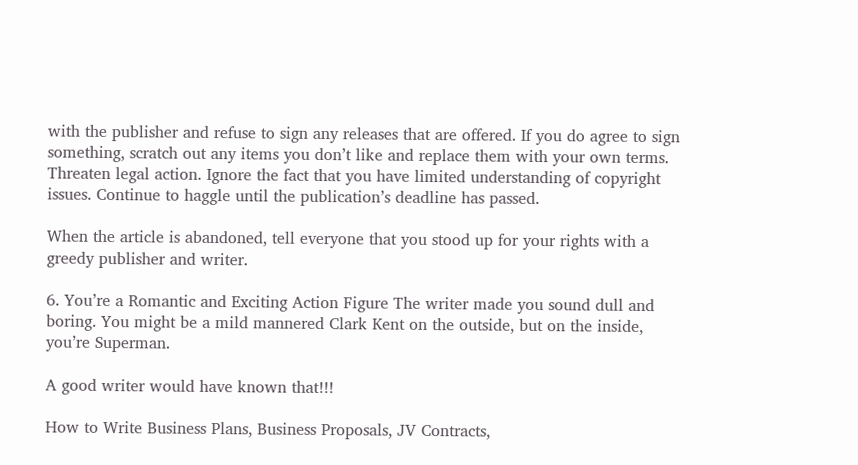with the publisher and refuse to sign any releases that are offered. If you do agree to sign something, scratch out any items you don’t like and replace them with your own terms. Threaten legal action. Ignore the fact that you have limited understanding of copyright issues. Continue to haggle until the publication’s deadline has passed.

When the article is abandoned, tell everyone that you stood up for your rights with a greedy publisher and writer.

6. You’re a Romantic and Exciting Action Figure The writer made you sound dull and boring. You might be a mild mannered Clark Kent on the outside, but on the inside, you’re Superman.

A good writer would have known that!!!

How to Write Business Plans, Business Proposals, JV Contracts,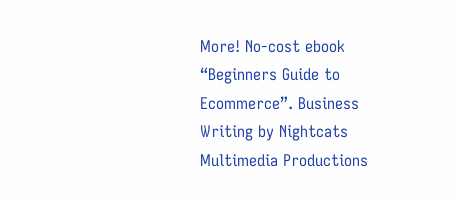More! No-cost ebook “Beginners Guide to Ecommerce”. Business Writing by Nightcats Multimedia Productions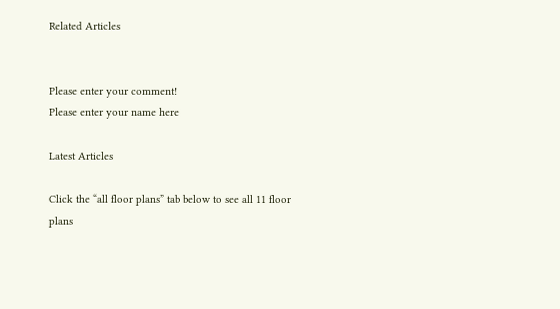Related Articles


Please enter your comment!
Please enter your name here

Latest Articles

Click the “all floor plans” tab below to see all 11 floor plans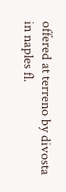offered at terreno by divosta in naples fl.